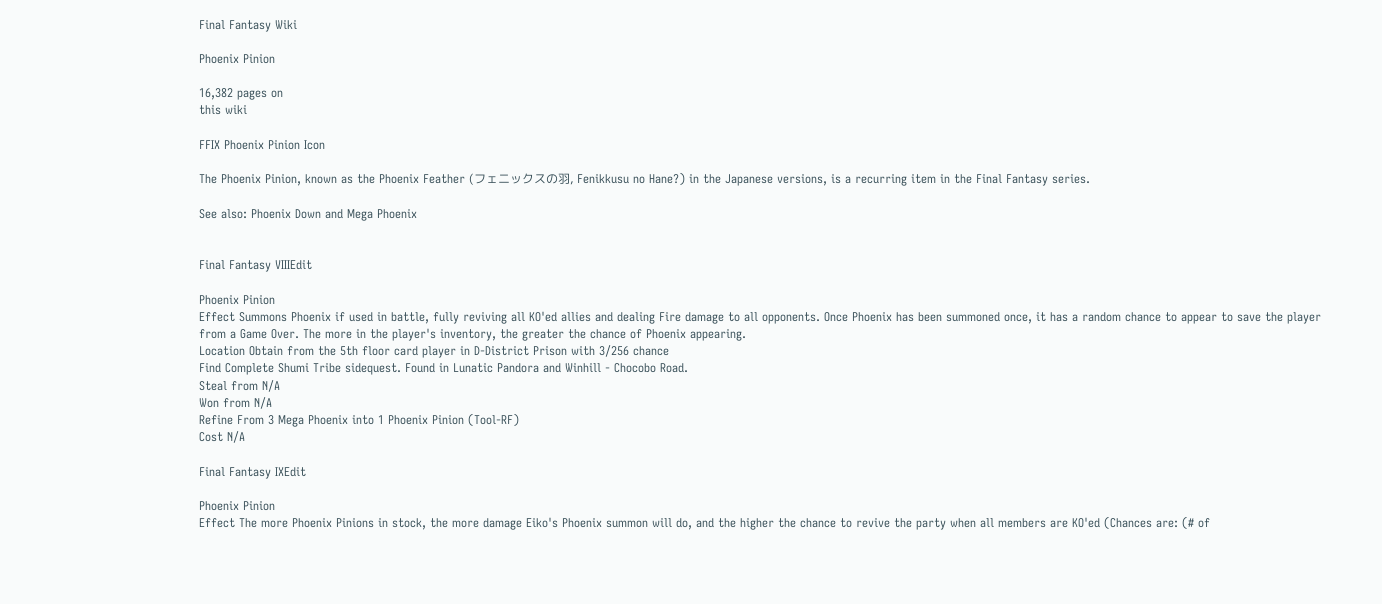Final Fantasy Wiki

Phoenix Pinion

16,382 pages on
this wiki

FFIX Phoenix Pinion Icon

The Phoenix Pinion, known as the Phoenix Feather (フェニックスの羽, Fenikkusu no Hane?) in the Japanese versions, is a recurring item in the Final Fantasy series.

See also: Phoenix Down and Mega Phoenix


Final Fantasy VIIIEdit

Phoenix Pinion
Effect Summons Phoenix if used in battle, fully reviving all KO'ed allies and dealing Fire damage to all opponents. Once Phoenix has been summoned once, it has a random chance to appear to save the player from a Game Over. The more in the player's inventory, the greater the chance of Phoenix appearing.
Location Obtain from the 5th floor card player in D-District Prison with 3/256 chance
Find Complete Shumi Tribe sidequest. Found in Lunatic Pandora and Winhill - Chocobo Road.
Steal from N/A
Won from N/A
Refine From 3 Mega Phoenix into 1 Phoenix Pinion (Tool-RF)
Cost N/A

Final Fantasy IXEdit

Phoenix Pinion
Effect The more Phoenix Pinions in stock, the more damage Eiko's Phoenix summon will do, and the higher the chance to revive the party when all members are KO'ed (Chances are: (# of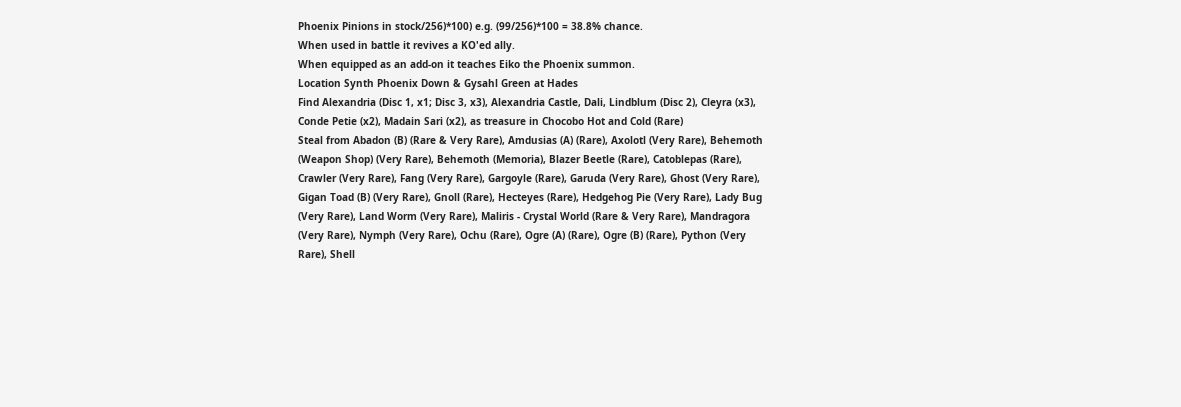Phoenix Pinions in stock/256)*100) e.g. (99/256)*100 = 38.8% chance.
When used in battle it revives a KO'ed ally.
When equipped as an add-on it teaches Eiko the Phoenix summon.
Location Synth Phoenix Down & Gysahl Green at Hades
Find Alexandria (Disc 1, x1; Disc 3, x3), Alexandria Castle, Dali, Lindblum (Disc 2), Cleyra (x3), Conde Petie (x2), Madain Sari (x2), as treasure in Chocobo Hot and Cold (Rare)
Steal from Abadon (B) (Rare & Very Rare), Amdusias (A) (Rare), Axolotl (Very Rare), Behemoth (Weapon Shop) (Very Rare), Behemoth (Memoria), Blazer Beetle (Rare), Catoblepas (Rare), Crawler (Very Rare), Fang (Very Rare), Gargoyle (Rare), Garuda (Very Rare), Ghost (Very Rare), Gigan Toad (B) (Very Rare), Gnoll (Rare), Hecteyes (Rare), Hedgehog Pie (Very Rare), Lady Bug (Very Rare), Land Worm (Very Rare), Maliris - Crystal World (Rare & Very Rare), Mandragora (Very Rare), Nymph (Very Rare), Ochu (Rare), Ogre (A) (Rare), Ogre (B) (Rare), Python (Very Rare), Shell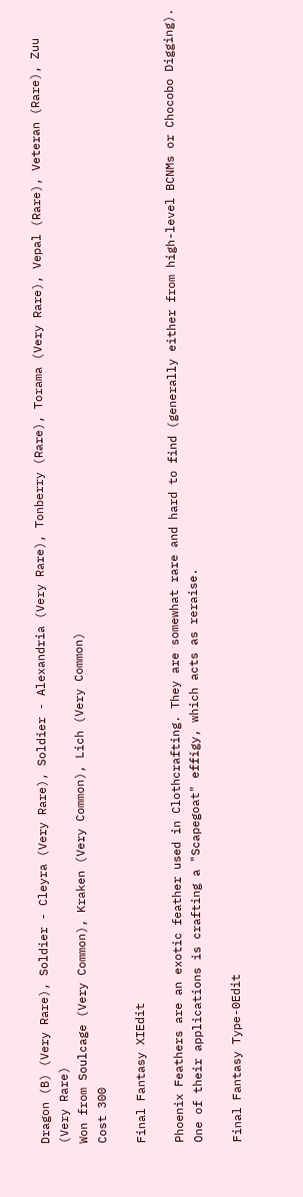Dragon (B) (Very Rare), Soldier - Cleyra (Very Rare), Soldier - Alexandria (Very Rare), Tonberry (Rare), Torama (Very Rare), Vepal (Rare), Veteran (Rare), Zuu (Very Rare)
Won from Soulcage (Very Common), Kraken (Very Common), Lich (Very Common)
Cost 300

Final Fantasy XIEdit

Phoenix Feathers are an exotic feather used in Clothcrafting. They are somewhat rare and hard to find (generally either from high-level BCNMs or Chocobo Digging). One of their applications is crafting a "Scapegoat" effigy, which acts as reraise.

Final Fantasy Type-0Edit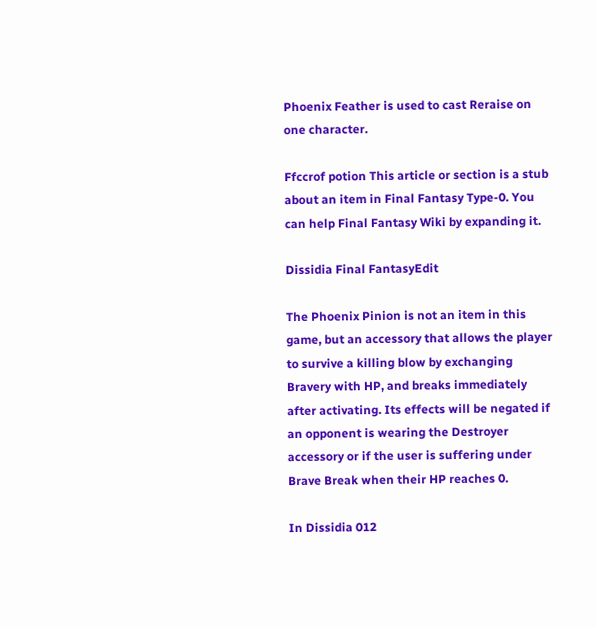Phoenix Feather is used to cast Reraise on one character.

Ffccrof potion This article or section is a stub about an item in Final Fantasy Type-0. You can help Final Fantasy Wiki by expanding it.

Dissidia Final FantasyEdit

The Phoenix Pinion is not an item in this game, but an accessory that allows the player to survive a killing blow by exchanging Bravery with HP, and breaks immediately after activating. Its effects will be negated if an opponent is wearing the Destroyer accessory or if the user is suffering under Brave Break when their HP reaches 0.

In Dissidia 012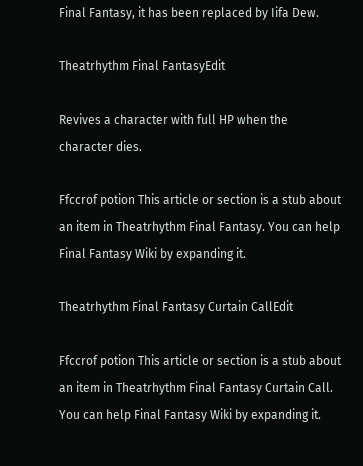Final Fantasy, it has been replaced by Iifa Dew.

Theatrhythm Final FantasyEdit

Revives a character with full HP when the character dies.

Ffccrof potion This article or section is a stub about an item in Theatrhythm Final Fantasy. You can help Final Fantasy Wiki by expanding it.

Theatrhythm Final Fantasy Curtain CallEdit

Ffccrof potion This article or section is a stub about an item in Theatrhythm Final Fantasy Curtain Call. You can help Final Fantasy Wiki by expanding it.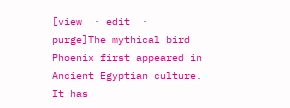[view  · edit  · purge]The mythical bird Phoenix first appeared in Ancient Egyptian culture. It has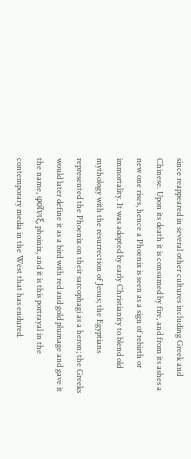since reappeared in several other cultures including Greek and Chinese. Upon its death it is consumed by fire, and from its ashes a new one rises, hence a Phoenix is seen as a sign of rebirth or immortality. It was adopted by early Christianity to blend old mythology with the resurrection of Jesus; the Egyptians represented the Phoenix on their sarcophagi as a heron; the Greeks would later define it as a bird with red and gold plumage and gave it the name, φοῖνιξ, phoinix, and it is this portrayal in the contemporary media in the West that has endured.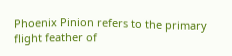Phoenix Pinion refers to the primary flight feather of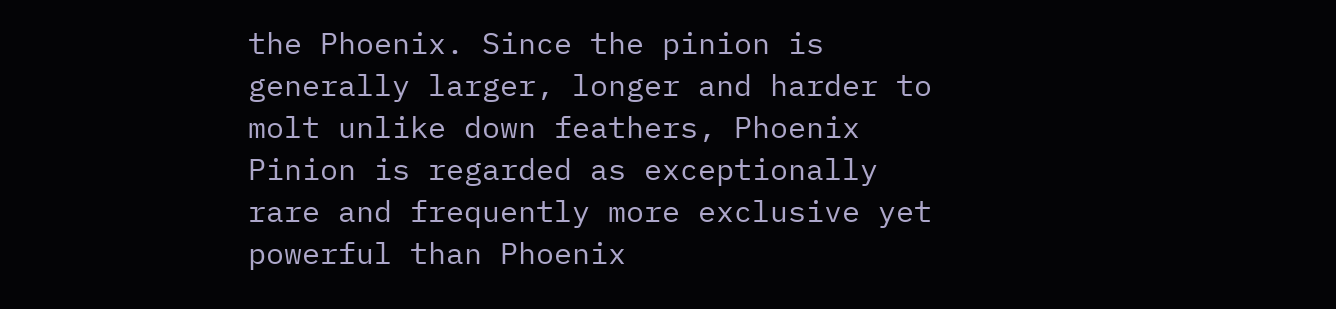the Phoenix. Since the pinion is generally larger, longer and harder to molt unlike down feathers, Phoenix Pinion is regarded as exceptionally rare and frequently more exclusive yet powerful than Phoenix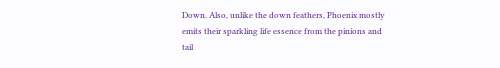Down. Also, unlike the down feathers, Phoenix mostly emits their sparkling life essence from the pinions and tail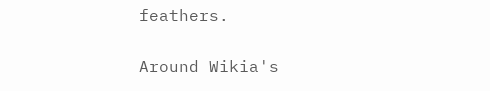feathers.

Around Wikia's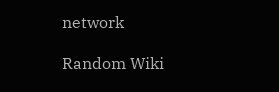network

Random Wiki